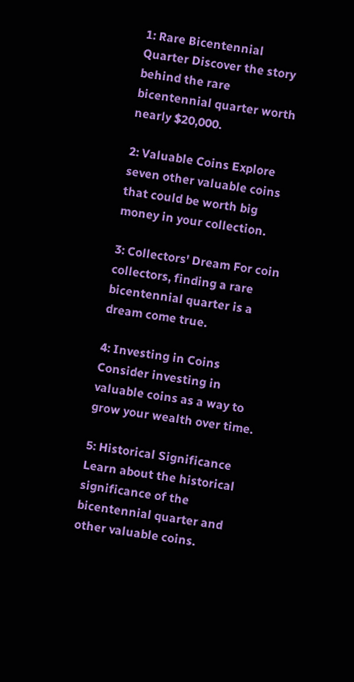1: Rare Bicentennial Quarter Discover the story behind the rare bicentennial quarter worth nearly $20,000.

2: Valuable Coins Explore seven other valuable coins that could be worth big money in your collection.

3: Collectors' Dream For coin collectors, finding a rare bicentennial quarter is a dream come true.

4: Investing in Coins Consider investing in valuable coins as a way to grow your wealth over time.

5: Historical Significance Learn about the historical significance of the bicentennial quarter and other valuable coins.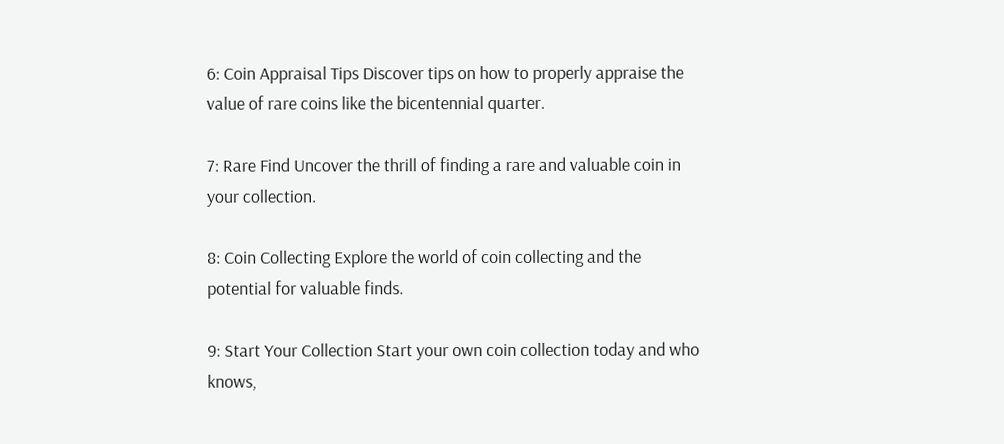6: Coin Appraisal Tips Discover tips on how to properly appraise the value of rare coins like the bicentennial quarter.

7: Rare Find Uncover the thrill of finding a rare and valuable coin in your collection.

8: Coin Collecting Explore the world of coin collecting and the potential for valuable finds.

9: Start Your Collection Start your own coin collection today and who knows,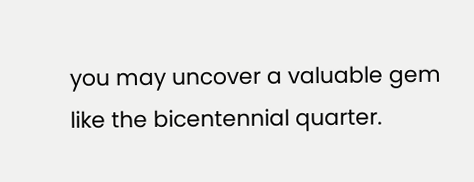you may uncover a valuable gem like the bicentennial quarter.